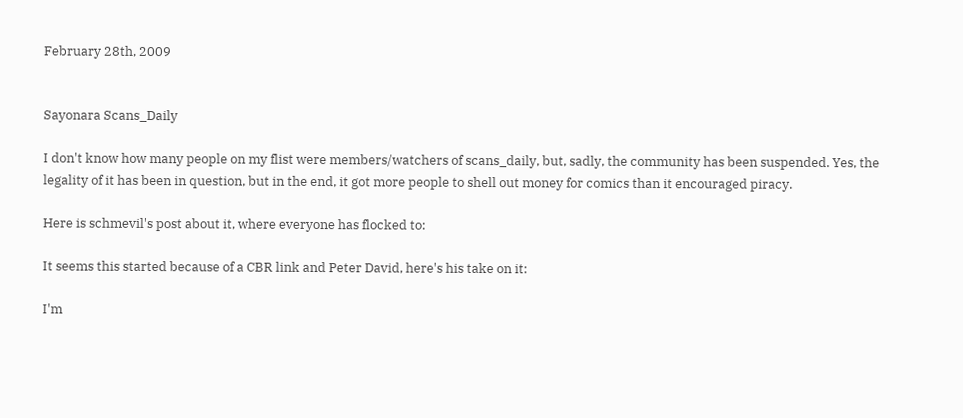February 28th, 2009


Sayonara Scans_Daily

I don't know how many people on my flist were members/watchers of scans_daily, but, sadly, the community has been suspended. Yes, the legality of it has been in question, but in the end, it got more people to shell out money for comics than it encouraged piracy.

Here is schmevil's post about it, where everyone has flocked to:

It seems this started because of a CBR link and Peter David, here's his take on it:

I'm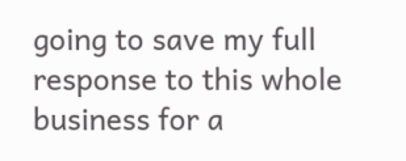going to save my full response to this whole business for a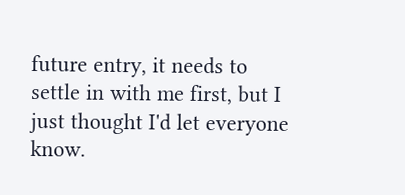future entry, it needs to settle in with me first, but I just thought I'd let everyone know.